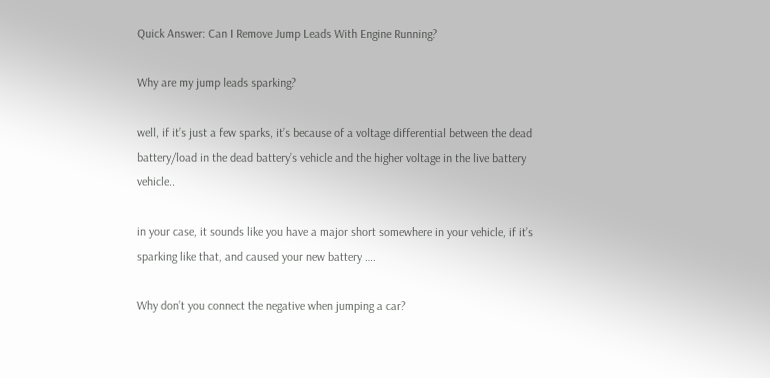Quick Answer: Can I Remove Jump Leads With Engine Running?

Why are my jump leads sparking?

well, if it’s just a few sparks, it’s because of a voltage differential between the dead battery/load in the dead battery’s vehicle and the higher voltage in the live battery vehicle..

in your case, it sounds like you have a major short somewhere in your vehicle, if it’s sparking like that, and caused your new battery ….

Why don’t you connect the negative when jumping a car?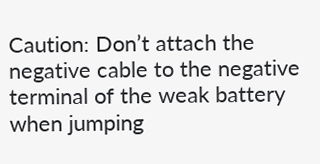Caution: Don’t attach the negative cable to the negative terminal of the weak battery when jumping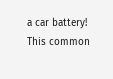a car battery! This common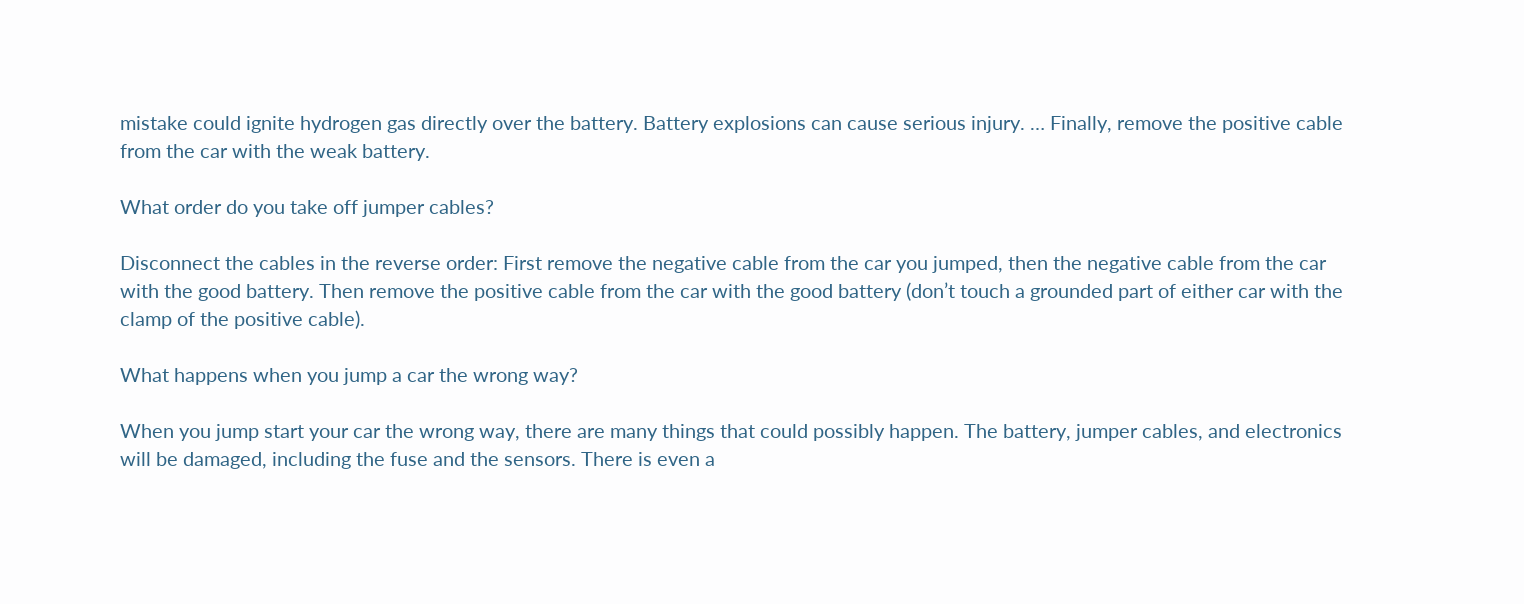mistake could ignite hydrogen gas directly over the battery. Battery explosions can cause serious injury. … Finally, remove the positive cable from the car with the weak battery.

What order do you take off jumper cables?

Disconnect the cables in the reverse order: First remove the negative cable from the car you jumped, then the negative cable from the car with the good battery. Then remove the positive cable from the car with the good battery (don’t touch a grounded part of either car with the clamp of the positive cable).

What happens when you jump a car the wrong way?

When you jump start your car the wrong way, there are many things that could possibly happen. The battery, jumper cables, and electronics will be damaged, including the fuse and the sensors. There is even a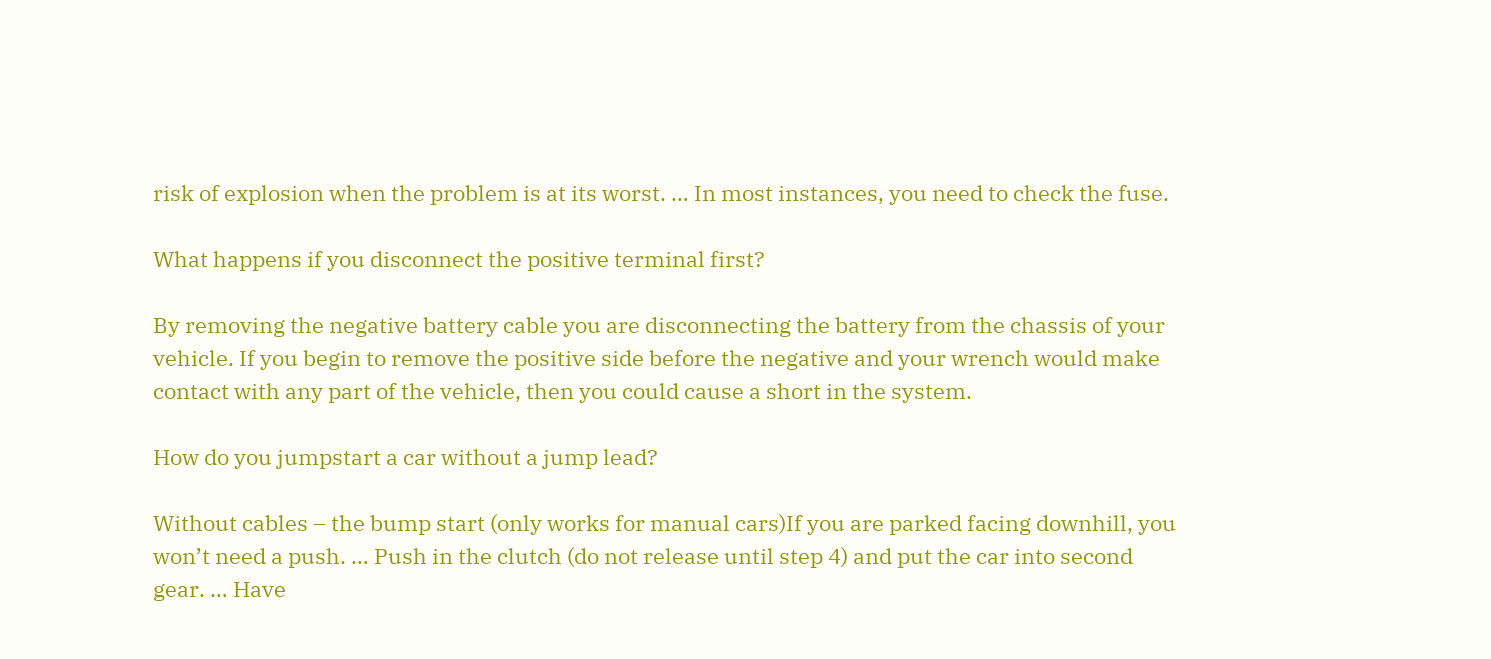risk of explosion when the problem is at its worst. … In most instances, you need to check the fuse.

What happens if you disconnect the positive terminal first?

By removing the negative battery cable you are disconnecting the battery from the chassis of your vehicle. If you begin to remove the positive side before the negative and your wrench would make contact with any part of the vehicle, then you could cause a short in the system.

How do you jumpstart a car without a jump lead?

Without cables – the bump start (only works for manual cars)If you are parked facing downhill, you won’t need a push. … Push in the clutch (do not release until step 4) and put the car into second gear. … Have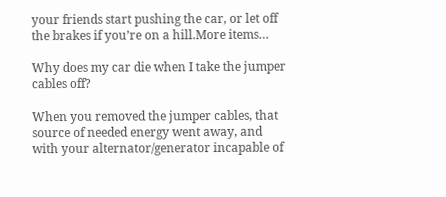your friends start pushing the car, or let off the brakes if you’re on a hill.More items…

Why does my car die when I take the jumper cables off?

When you removed the jumper cables, that source of needed energy went away, and with your alternator/generator incapable of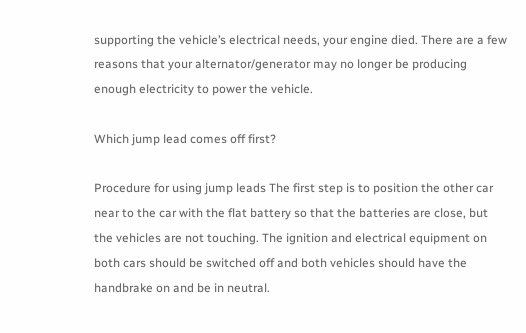supporting the vehicle’s electrical needs, your engine died. There are a few reasons that your alternator/generator may no longer be producing enough electricity to power the vehicle.

Which jump lead comes off first?

Procedure for using jump leads The first step is to position the other car near to the car with the flat battery so that the batteries are close, but the vehicles are not touching. The ignition and electrical equipment on both cars should be switched off and both vehicles should have the handbrake on and be in neutral.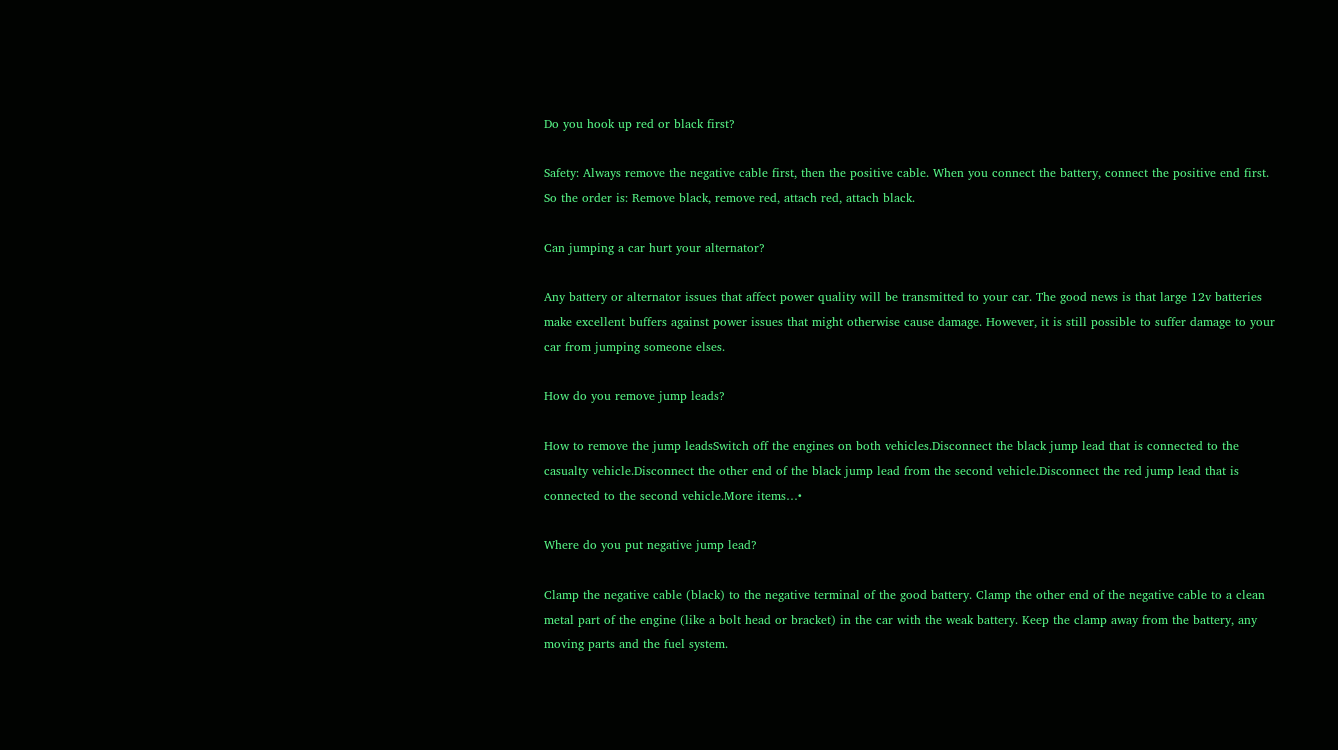Do you hook up red or black first?

Safety: Always remove the negative cable first, then the positive cable. When you connect the battery, connect the positive end first. So the order is: Remove black, remove red, attach red, attach black.

Can jumping a car hurt your alternator?

Any battery or alternator issues that affect power quality will be transmitted to your car. The good news is that large 12v batteries make excellent buffers against power issues that might otherwise cause damage. However, it is still possible to suffer damage to your car from jumping someone elses.

How do you remove jump leads?

How to remove the jump leadsSwitch off the engines on both vehicles.Disconnect the black jump lead that is connected to the casualty vehicle.Disconnect the other end of the black jump lead from the second vehicle.Disconnect the red jump lead that is connected to the second vehicle.More items…•

Where do you put negative jump lead?

Clamp the negative cable (black) to the negative terminal of the good battery. Clamp the other end of the negative cable to a clean metal part of the engine (like a bolt head or bracket) in the car with the weak battery. Keep the clamp away from the battery, any moving parts and the fuel system.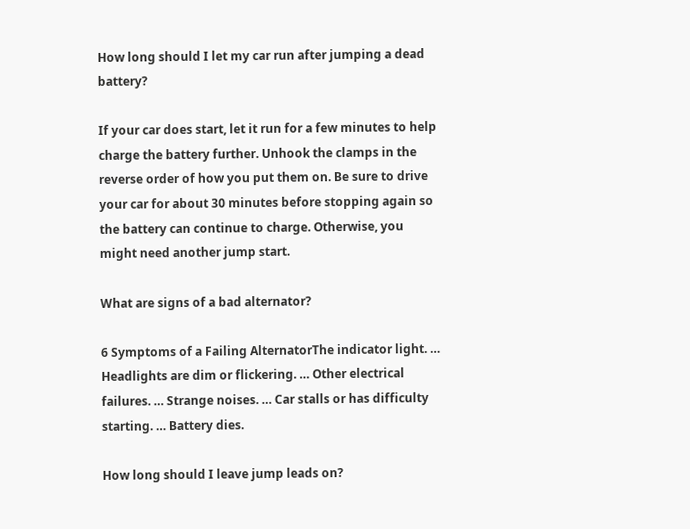How long should I let my car run after jumping a dead battery?

If your car does start, let it run for a few minutes to help charge the battery further. Unhook the clamps in the reverse order of how you put them on. Be sure to drive your car for about 30 minutes before stopping again so the battery can continue to charge. Otherwise, you might need another jump start.

What are signs of a bad alternator?

6 Symptoms of a Failing AlternatorThe indicator light. … Headlights are dim or flickering. … Other electrical failures. … Strange noises. … Car stalls or has difficulty starting. … Battery dies.

How long should I leave jump leads on?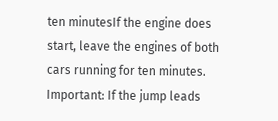ten minutesIf the engine does start, leave the engines of both cars running for ten minutes. Important: If the jump leads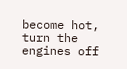become hot, turn the engines off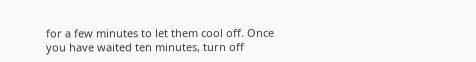for a few minutes to let them cool off. Once you have waited ten minutes, turn off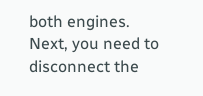both engines. Next, you need to disconnect the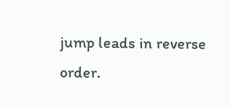jump leads in reverse order.